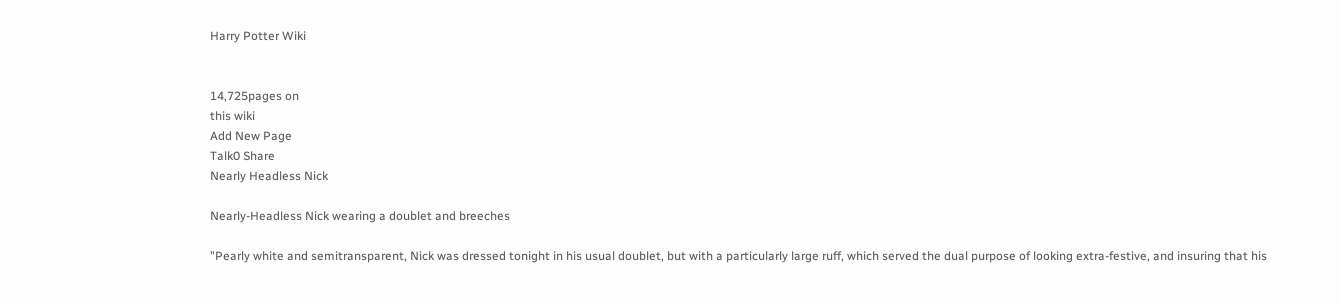Harry Potter Wiki


14,725pages on
this wiki
Add New Page
Talk0 Share
Nearly Headless Nick

Nearly-Headless Nick wearing a doublet and breeches

"Pearly white and semitransparent, Nick was dressed tonight in his usual doublet, but with a particularly large ruff, which served the dual purpose of looking extra-festive, and insuring that his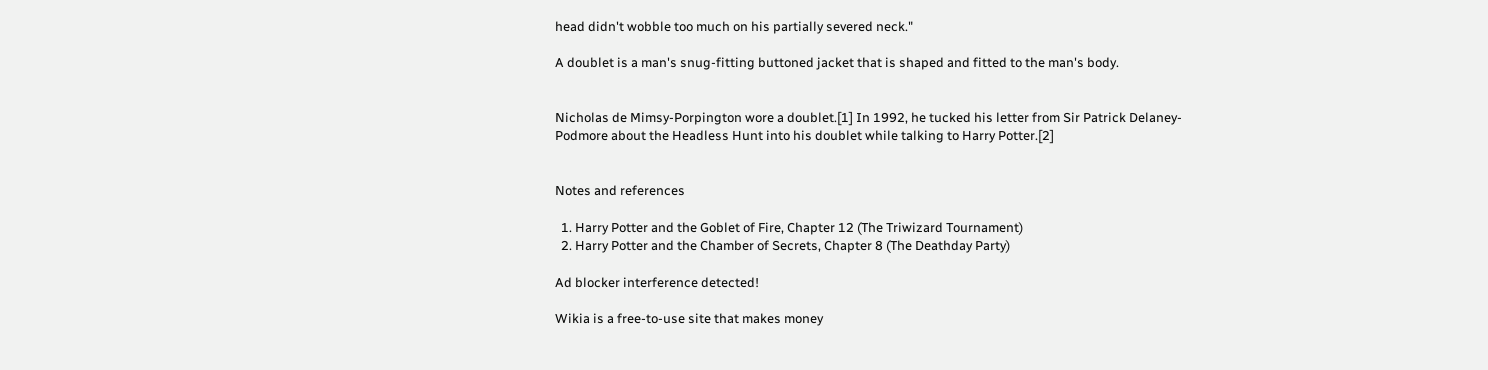head didn't wobble too much on his partially severed neck."

A doublet is a man's snug-fitting buttoned jacket that is shaped and fitted to the man's body.


Nicholas de Mimsy-Porpington wore a doublet.[1] In 1992, he tucked his letter from Sir Patrick Delaney-Podmore about the Headless Hunt into his doublet while talking to Harry Potter.[2]


Notes and references

  1. Harry Potter and the Goblet of Fire, Chapter 12 (The Triwizard Tournament)
  2. Harry Potter and the Chamber of Secrets, Chapter 8 (The Deathday Party)

Ad blocker interference detected!

Wikia is a free-to-use site that makes money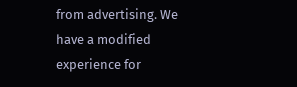from advertising. We have a modified experience for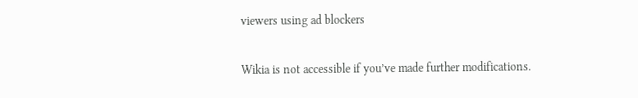viewers using ad blockers

Wikia is not accessible if you’ve made further modifications.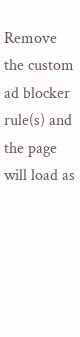Remove the custom ad blocker rule(s) and the page will load as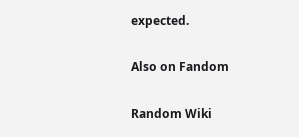expected.

Also on Fandom

Random Wiki